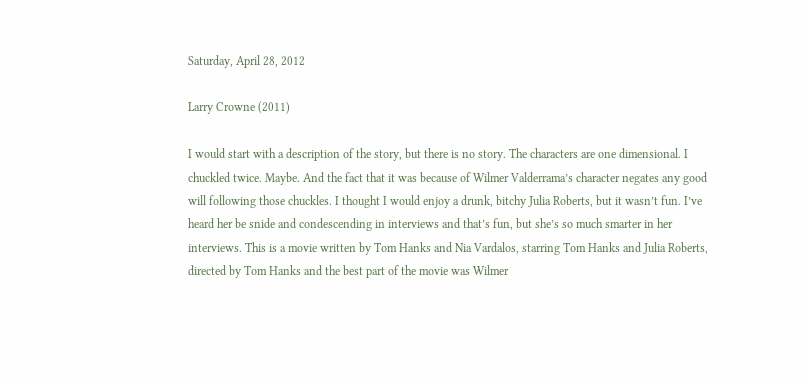Saturday, April 28, 2012

Larry Crowne (2011)

I would start with a description of the story, but there is no story. The characters are one dimensional. I chuckled twice. Maybe. And the fact that it was because of Wilmer Valderrama’s character negates any good will following those chuckles. I thought I would enjoy a drunk, bitchy Julia Roberts, but it wasn’t fun. I’ve heard her be snide and condescending in interviews and that’s fun, but she’s so much smarter in her interviews. This is a movie written by Tom Hanks and Nia Vardalos, starring Tom Hanks and Julia Roberts, directed by Tom Hanks and the best part of the movie was Wilmer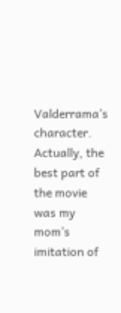Valderrama’s character. Actually, the best part of the movie was my mom’s imitation of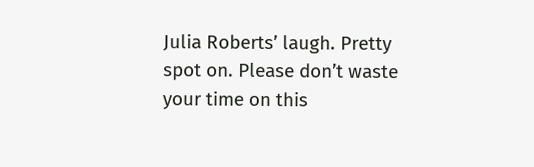Julia Roberts’ laugh. Pretty spot on. Please don’t waste your time on this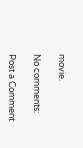movie.

No comments:

Post a Comment